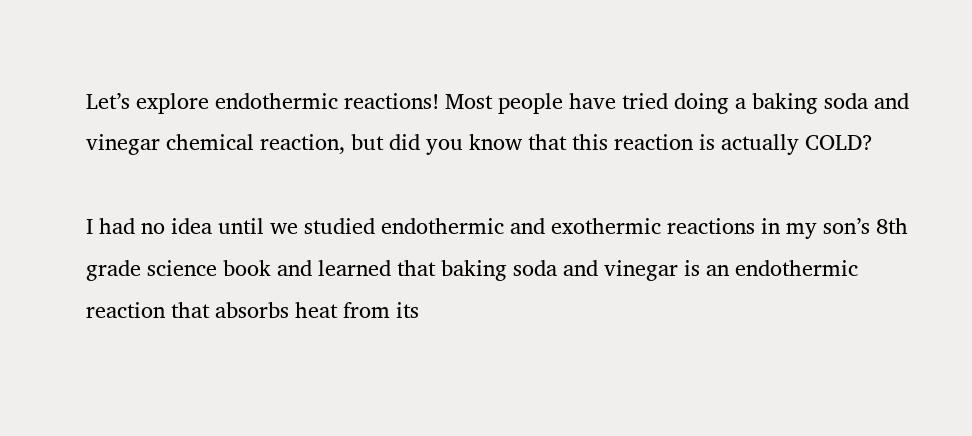Let’s explore endothermic reactions! Most people have tried doing a baking soda and vinegar chemical reaction, but did you know that this reaction is actually COLD?

I had no idea until we studied endothermic and exothermic reactions in my son’s 8th grade science book and learned that baking soda and vinegar is an endothermic reaction that absorbs heat from its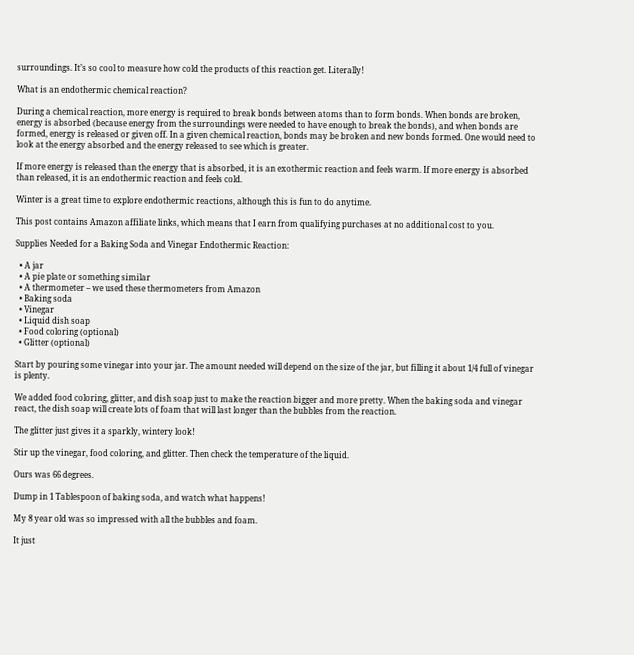surroundings. It’s so cool to measure how cold the products of this reaction get. Literally!

What is an endothermic chemical reaction?

During a chemical reaction, more energy is required to break bonds between atoms than to form bonds. When bonds are broken, energy is absorbed (because energy from the surroundings were needed to have enough to break the bonds), and when bonds are formed, energy is released or given off. In a given chemical reaction, bonds may be broken and new bonds formed. One would need to look at the energy absorbed and the energy released to see which is greater.

If more energy is released than the energy that is absorbed, it is an exothermic reaction and feels warm. If more energy is absorbed than released, it is an endothermic reaction and feels cold.

Winter is a great time to explore endothermic reactions, although this is fun to do anytime.

This post contains Amazon affiliate links, which means that I earn from qualifying purchases at no additional cost to you.

Supplies Needed for a Baking Soda and Vinegar Endothermic Reaction:

  • A jar
  • A pie plate or something similar
  • A thermometer – we used these thermometers from Amazon
  • Baking soda
  • Vinegar
  • Liquid dish soap
  • Food coloring (optional)
  • Glitter (optional)

Start by pouring some vinegar into your jar. The amount needed will depend on the size of the jar, but filling it about 1/4 full of vinegar is plenty.

We added food coloring, glitter, and dish soap just to make the reaction bigger and more pretty. When the baking soda and vinegar react, the dish soap will create lots of foam that will last longer than the bubbles from the reaction.

The glitter just gives it a sparkly, wintery look!

Stir up the vinegar, food coloring, and glitter. Then check the temperature of the liquid.

Ours was 66 degrees.

Dump in 1 Tablespoon of baking soda, and watch what happens!

My 8 year old was so impressed with all the bubbles and foam.

It just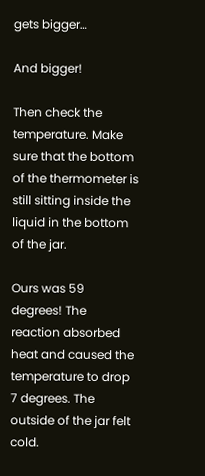gets bigger…

And bigger!

Then check the temperature. Make sure that the bottom of the thermometer is still sitting inside the liquid in the bottom of the jar.

Ours was 59 degrees! The reaction absorbed heat and caused the temperature to drop 7 degrees. The outside of the jar felt cold.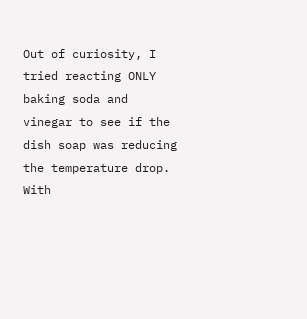Out of curiosity, I tried reacting ONLY baking soda and vinegar to see if the dish soap was reducing the temperature drop. With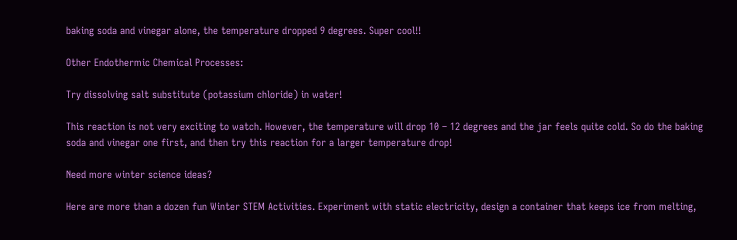baking soda and vinegar alone, the temperature dropped 9 degrees. Super cool!!

Other Endothermic Chemical Processes:

Try dissolving salt substitute (potassium chloride) in water!

This reaction is not very exciting to watch. However, the temperature will drop 10 – 12 degrees and the jar feels quite cold. So do the baking soda and vinegar one first, and then try this reaction for a larger temperature drop!

Need more winter science ideas?

Here are more than a dozen fun Winter STEM Activities. Experiment with static electricity, design a container that keeps ice from melting,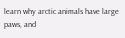learn why arctic animals have large paws, and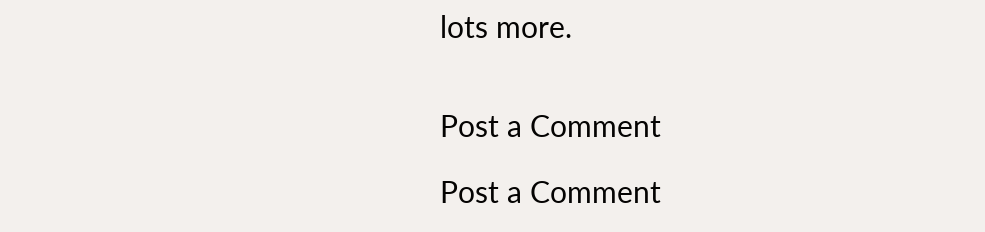lots more.


Post a Comment

Post a Comment